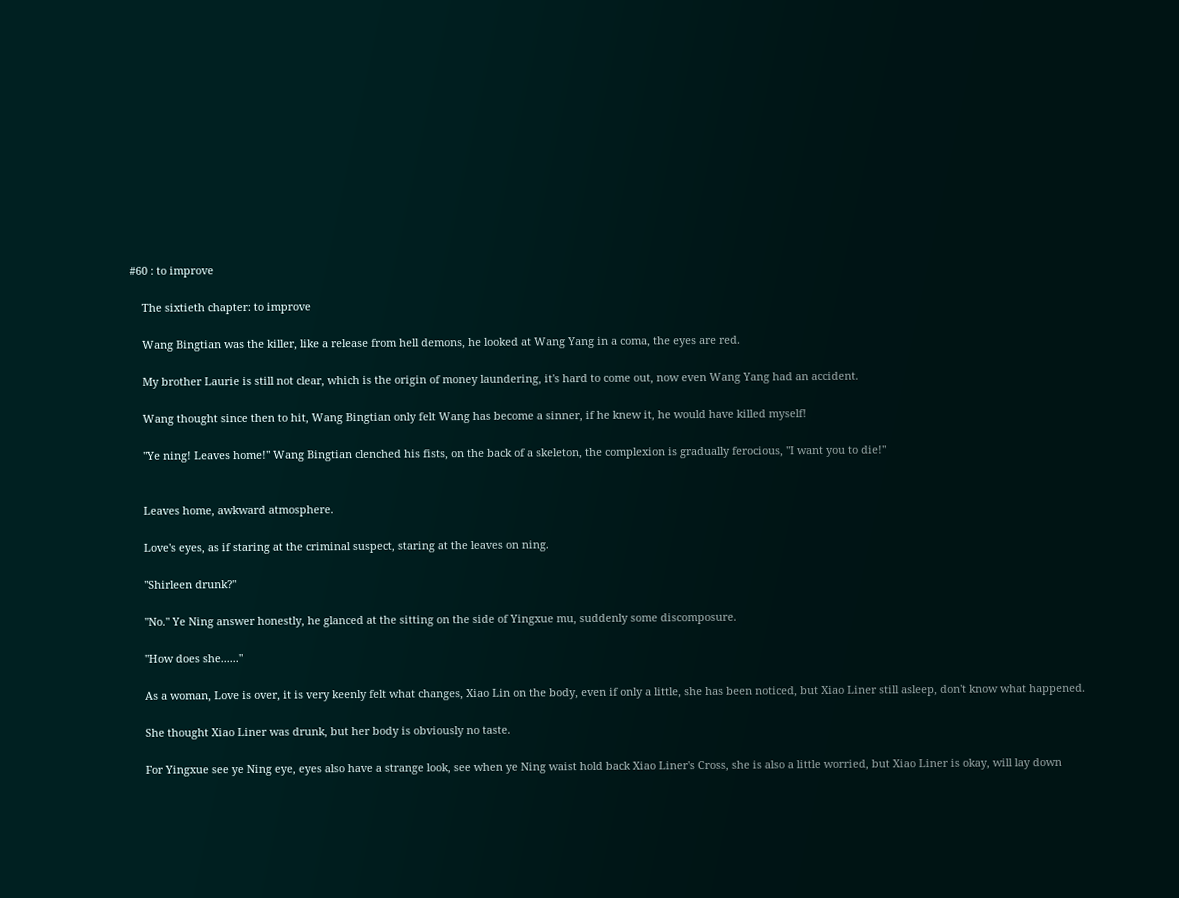#60 : to improve

    The sixtieth chapter: to improve

    Wang Bingtian was the killer, like a release from hell demons, he looked at Wang Yang in a coma, the eyes are red.

    My brother Laurie is still not clear, which is the origin of money laundering, it's hard to come out, now even Wang Yang had an accident.

    Wang thought since then to hit, Wang Bingtian only felt Wang has become a sinner, if he knew it, he would have killed myself!

    "Ye ning! Leaves home!" Wang Bingtian clenched his fists, on the back of a skeleton, the complexion is gradually ferocious, "I want you to die!"


    Leaves home, awkward atmosphere.

    Love's eyes, as if staring at the criminal suspect, staring at the leaves on ning.

    "Shirleen drunk?"

    "No." Ye Ning answer honestly, he glanced at the sitting on the side of Yingxue mu, suddenly some discomposure.

    "How does she......"

    As a woman, Love is over, it is very keenly felt what changes, Xiao Lin on the body, even if only a little, she has been noticed, but Xiao Liner still asleep, don't know what happened.

    She thought Xiao Liner was drunk, but her body is obviously no taste.

    For Yingxue see ye Ning eye, eyes also have a strange look, see when ye Ning waist hold back Xiao Liner's Cross, she is also a little worried, but Xiao Liner is okay, will lay down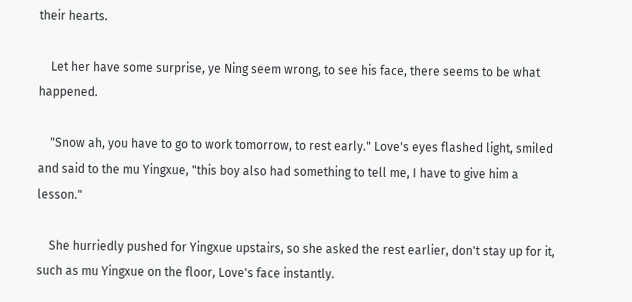their hearts.

    Let her have some surprise, ye Ning seem wrong, to see his face, there seems to be what happened.

    "Snow ah, you have to go to work tomorrow, to rest early." Love's eyes flashed light, smiled and said to the mu Yingxue, "this boy also had something to tell me, I have to give him a lesson."

    She hurriedly pushed for Yingxue upstairs, so she asked the rest earlier, don't stay up for it, such as mu Yingxue on the floor, Love's face instantly.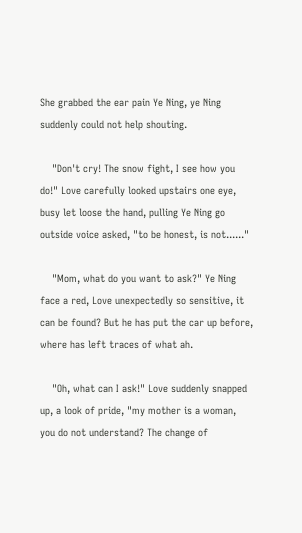She grabbed the ear pain Ye Ning, ye Ning suddenly could not help shouting.

    "Don't cry! The snow fight, I see how you do!" Love carefully looked upstairs one eye, busy let loose the hand, pulling Ye Ning go outside voice asked, "to be honest, is not......"

    "Mom, what do you want to ask?" Ye Ning face a red, Love unexpectedly so sensitive, it can be found? But he has put the car up before, where has left traces of what ah.

    "Oh, what can I ask!" Love suddenly snapped up, a look of pride, "my mother is a woman, you do not understand? The change of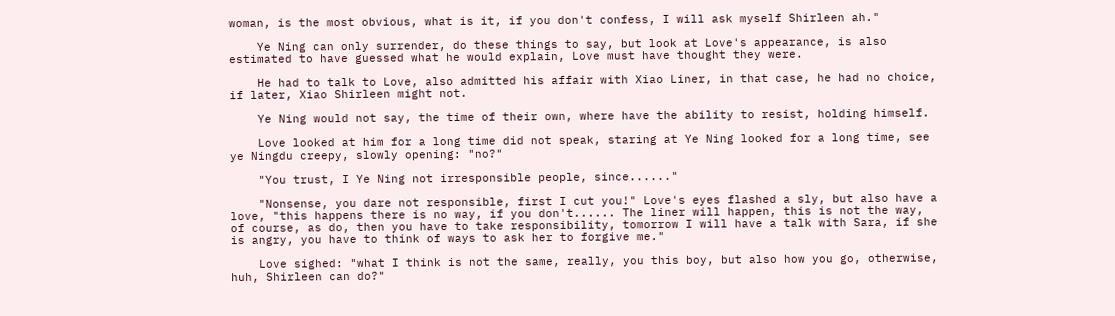woman, is the most obvious, what is it, if you don't confess, I will ask myself Shirleen ah."

    Ye Ning can only surrender, do these things to say, but look at Love's appearance, is also estimated to have guessed what he would explain, Love must have thought they were.

    He had to talk to Love, also admitted his affair with Xiao Liner, in that case, he had no choice, if later, Xiao Shirleen might not.

    Ye Ning would not say, the time of their own, where have the ability to resist, holding himself.

    Love looked at him for a long time did not speak, staring at Ye Ning looked for a long time, see ye Ningdu creepy, slowly opening: "no?"

    "You trust, I Ye Ning not irresponsible people, since......"

    "Nonsense, you dare not responsible, first I cut you!" Love's eyes flashed a sly, but also have a love, "this happens there is no way, if you don't...... The liner will happen, this is not the way, of course, as do, then you have to take responsibility, tomorrow I will have a talk with Sara, if she is angry, you have to think of ways to ask her to forgive me."

    Love sighed: "what I think is not the same, really, you this boy, but also how you go, otherwise, huh, Shirleen can do?"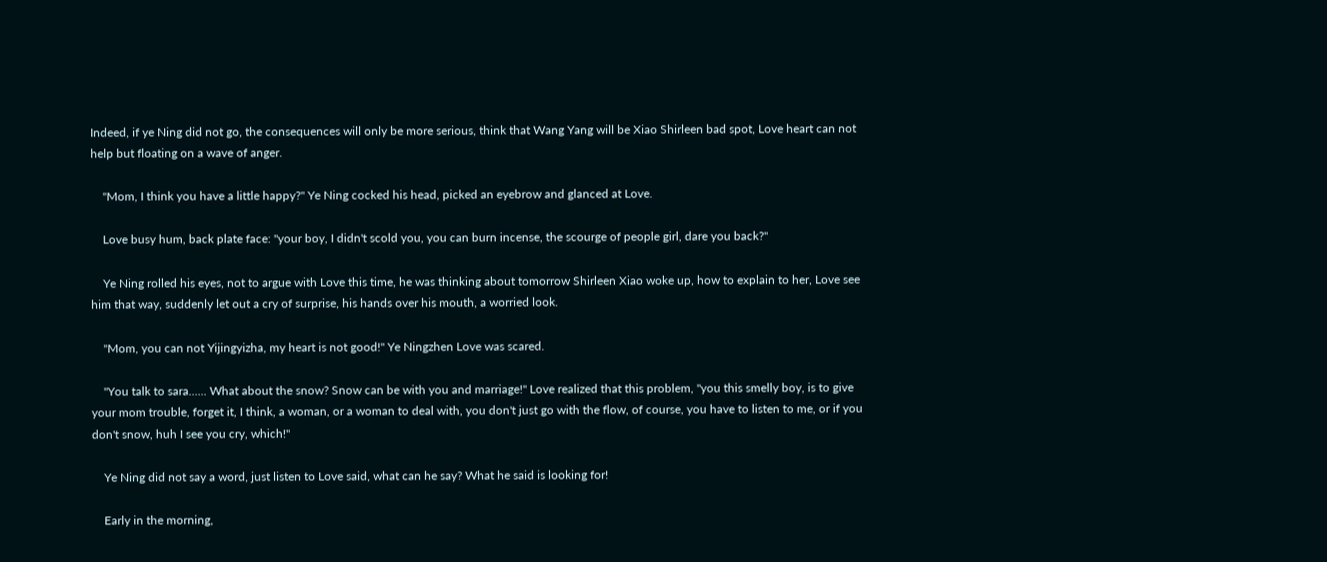Indeed, if ye Ning did not go, the consequences will only be more serious, think that Wang Yang will be Xiao Shirleen bad spot, Love heart can not help but floating on a wave of anger.

    "Mom, I think you have a little happy?" Ye Ning cocked his head, picked an eyebrow and glanced at Love.

    Love busy hum, back plate face: "your boy, I didn't scold you, you can burn incense, the scourge of people girl, dare you back?"

    Ye Ning rolled his eyes, not to argue with Love this time, he was thinking about tomorrow Shirleen Xiao woke up, how to explain to her, Love see him that way, suddenly let out a cry of surprise, his hands over his mouth, a worried look.

    "Mom, you can not Yijingyizha, my heart is not good!" Ye Ningzhen Love was scared.

    "You talk to sara...... What about the snow? Snow can be with you and marriage!" Love realized that this problem, "you this smelly boy, is to give your mom trouble, forget it, I think, a woman, or a woman to deal with, you don't just go with the flow, of course, you have to listen to me, or if you don't snow, huh I see you cry, which!"

    Ye Ning did not say a word, just listen to Love said, what can he say? What he said is looking for!

    Early in the morning,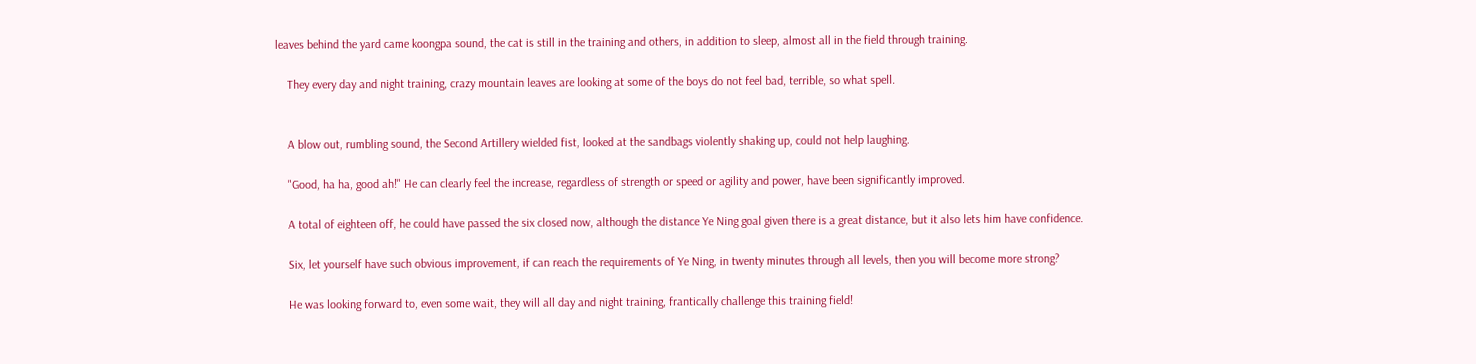leaves behind the yard came koongpa sound, the cat is still in the training and others, in addition to sleep, almost all in the field through training.

    They every day and night training, crazy mountain leaves are looking at some of the boys do not feel bad, terrible, so what spell.


    A blow out, rumbling sound, the Second Artillery wielded fist, looked at the sandbags violently shaking up, could not help laughing.

    "Good, ha ha, good ah!" He can clearly feel the increase, regardless of strength or speed or agility and power, have been significantly improved.

    A total of eighteen off, he could have passed the six closed now, although the distance Ye Ning goal given there is a great distance, but it also lets him have confidence.

    Six, let yourself have such obvious improvement, if can reach the requirements of Ye Ning, in twenty minutes through all levels, then you will become more strong?

    He was looking forward to, even some wait, they will all day and night training, frantically challenge this training field!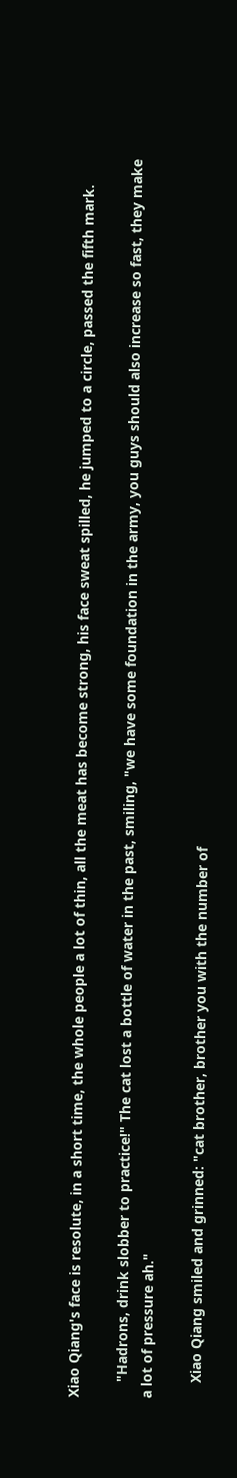Xiao Qiang's face is resolute, in a short time, the whole people a lot of thin, all the meat has become strong, his face sweat spilled, he jumped to a circle, passed the fifth mark.

    "Hadrons, drink slobber to practice!" The cat lost a bottle of water in the past, smiling, "we have some foundation in the army, you guys should also increase so fast, they make a lot of pressure ah."

    Xiao Qiang smiled and grinned: "cat brother, brother you with the number of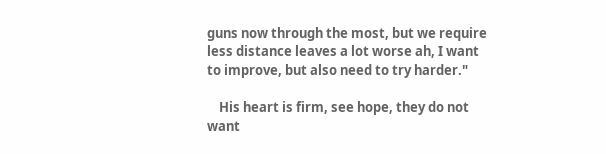guns now through the most, but we require less distance leaves a lot worse ah, I want to improve, but also need to try harder."

    His heart is firm, see hope, they do not want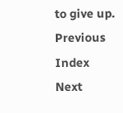to give up.
Previous Index Next